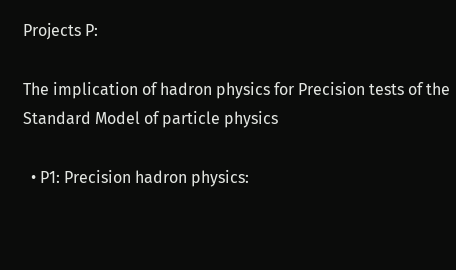Projects P:

The implication of hadron physics for Precision tests of the Standard Model of particle physics

  • P1: Precision hadron physics: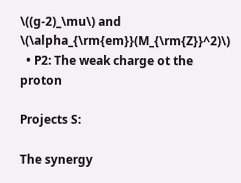\((g-2)_\mu\) and \(\alpha_{\rm{em}}(M_{\rm{Z}}^2)\)
  • P2: The weak charge ot the proton

Projects S:

The synergy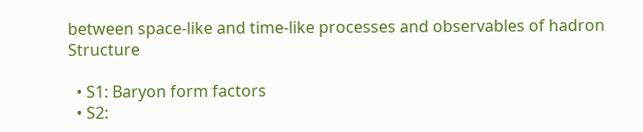between space-like and time-like processes and observables of hadron Structure

  • S1: Baryon form factors
  • S2: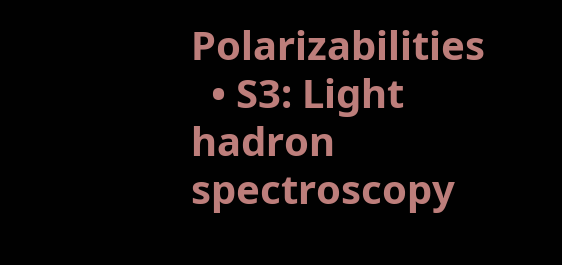Polarizabilities
  • S3: Light hadron spectroscopy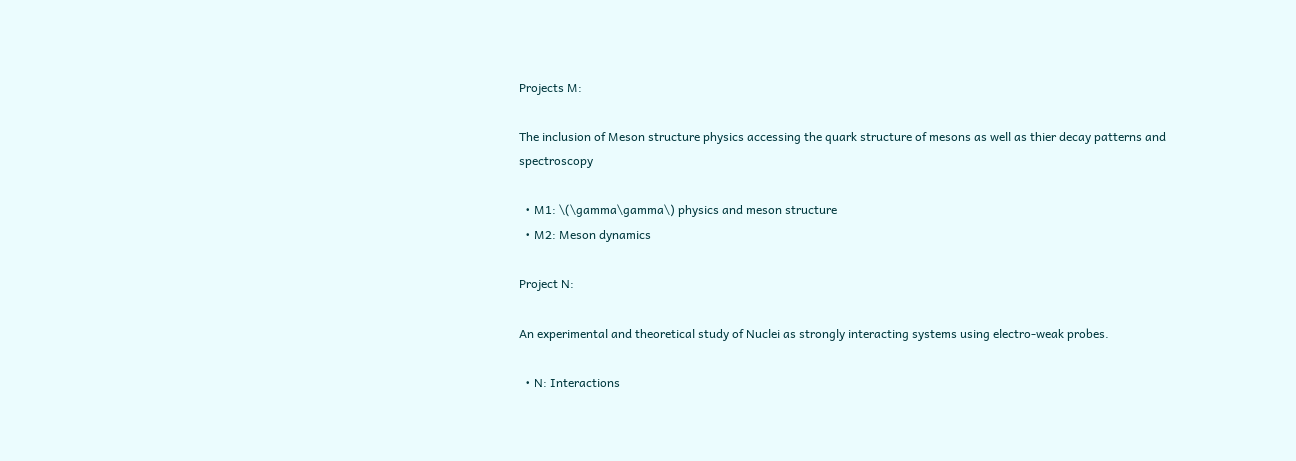Projects M:

The inclusion of Meson structure physics accessing the quark structure of mesons as well as thier decay patterns and spectroscopy

  • M1: \(\gamma\gamma\) physics and meson structure
  • M2: Meson dynamics

Project N:

An experimental and theoretical study of Nuclei as strongly interacting systems using electro-weak probes.

  • N: Interactions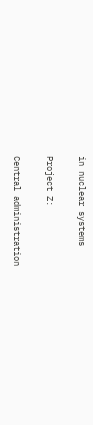in nuclear systems

Project Z:

Central administration